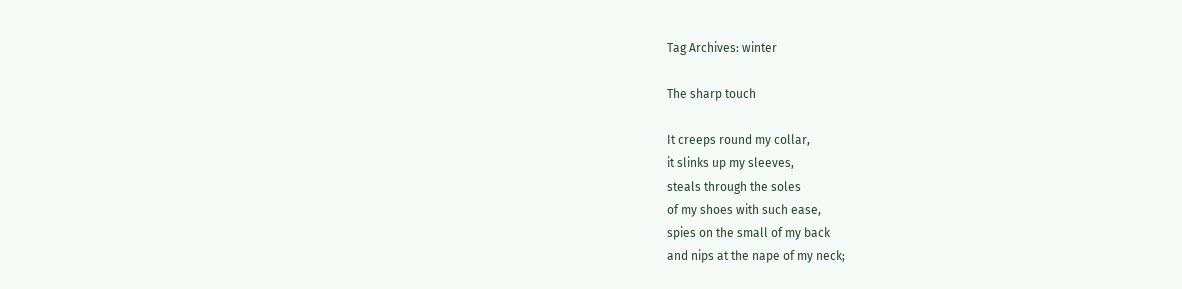Tag Archives: winter

The sharp touch

It creeps round my collar,
it slinks up my sleeves,
steals through the soles
of my shoes with such ease,
spies on the small of my back
and nips at the nape of my neck;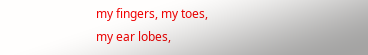my fingers, my toes,
my ear lobes,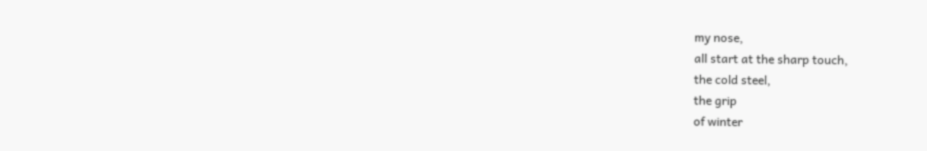my nose,
all start at the sharp touch,
the cold steel,
the grip
of winter